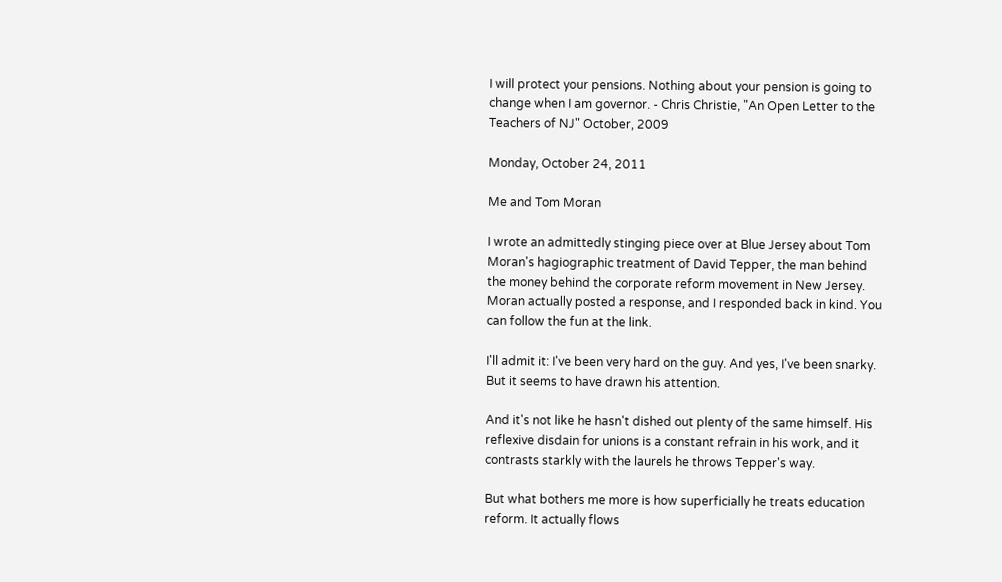I will protect your pensions. Nothing about your pension is going to change when I am governor. - Chris Christie, "An Open Letter to the Teachers of NJ" October, 2009

Monday, October 24, 2011

Me and Tom Moran

I wrote an admittedly stinging piece over at Blue Jersey about Tom Moran's hagiographic treatment of David Tepper, the man behind the money behind the corporate reform movement in New Jersey. Moran actually posted a response, and I responded back in kind. You can follow the fun at the link.

I'll admit it: I've been very hard on the guy. And yes, I've been snarky. But it seems to have drawn his attention.

And it's not like he hasn't dished out plenty of the same himself. His reflexive disdain for unions is a constant refrain in his work, and it contrasts starkly with the laurels he throws Tepper's way.

But what bothers me more is how superficially he treats education reform. It actually flows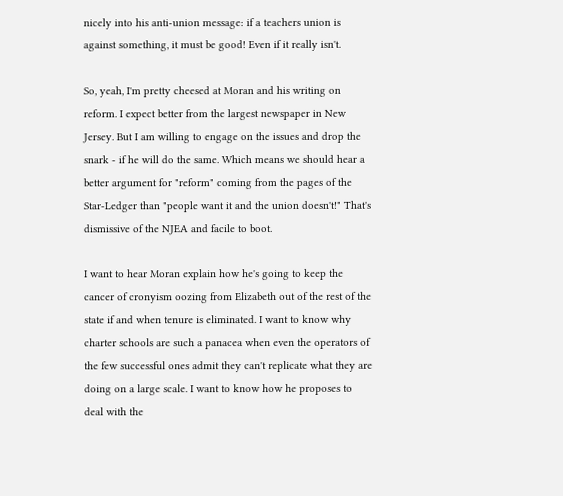nicely into his anti-union message: if a teachers union is against something, it must be good! Even if it really isn't.

So, yeah, I'm pretty cheesed at Moran and his writing on reform. I expect better from the largest newspaper in New Jersey. But I am willing to engage on the issues and drop the snark - if he will do the same. Which means we should hear a better argument for "reform" coming from the pages of the Star-Ledger than "people want it and the union doesn't!" That's dismissive of the NJEA and facile to boot.

I want to hear Moran explain how he's going to keep the cancer of cronyism oozing from Elizabeth out of the rest of the state if and when tenure is eliminated. I want to know why charter schools are such a panacea when even the operators of the few successful ones admit they can't replicate what they are doing on a large scale. I want to know how he proposes to deal with the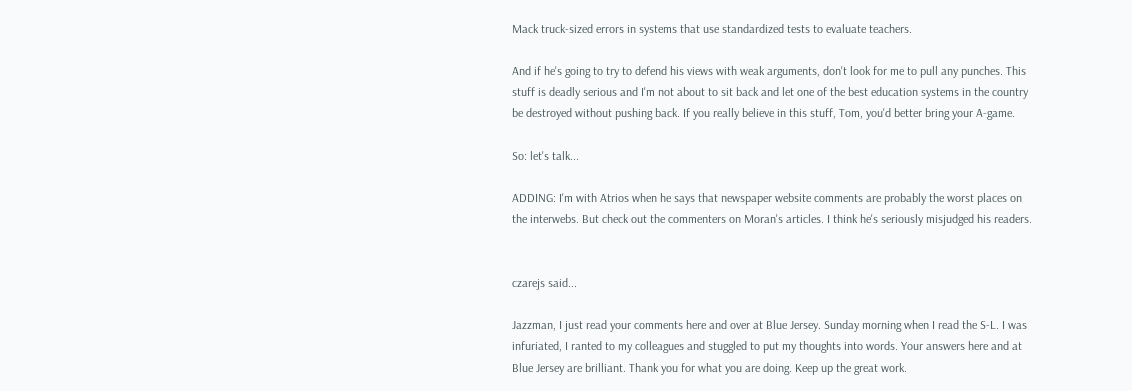Mack truck-sized errors in systems that use standardized tests to evaluate teachers.

And if he's going to try to defend his views with weak arguments, don't look for me to pull any punches. This stuff is deadly serious and I'm not about to sit back and let one of the best education systems in the country be destroyed without pushing back. If you really believe in this stuff, Tom, you'd better bring your A-game.

So: let's talk...

ADDING: I'm with Atrios when he says that newspaper website comments are probably the worst places on the interwebs. But check out the commenters on Moran's articles. I think he's seriously misjudged his readers.


czarejs said...

Jazzman, I just read your comments here and over at Blue Jersey. Sunday morning when I read the S-L. I was infuriated, I ranted to my colleagues and stuggled to put my thoughts into words. Your answers here and at Blue Jersey are brilliant. Thank you for what you are doing. Keep up the great work.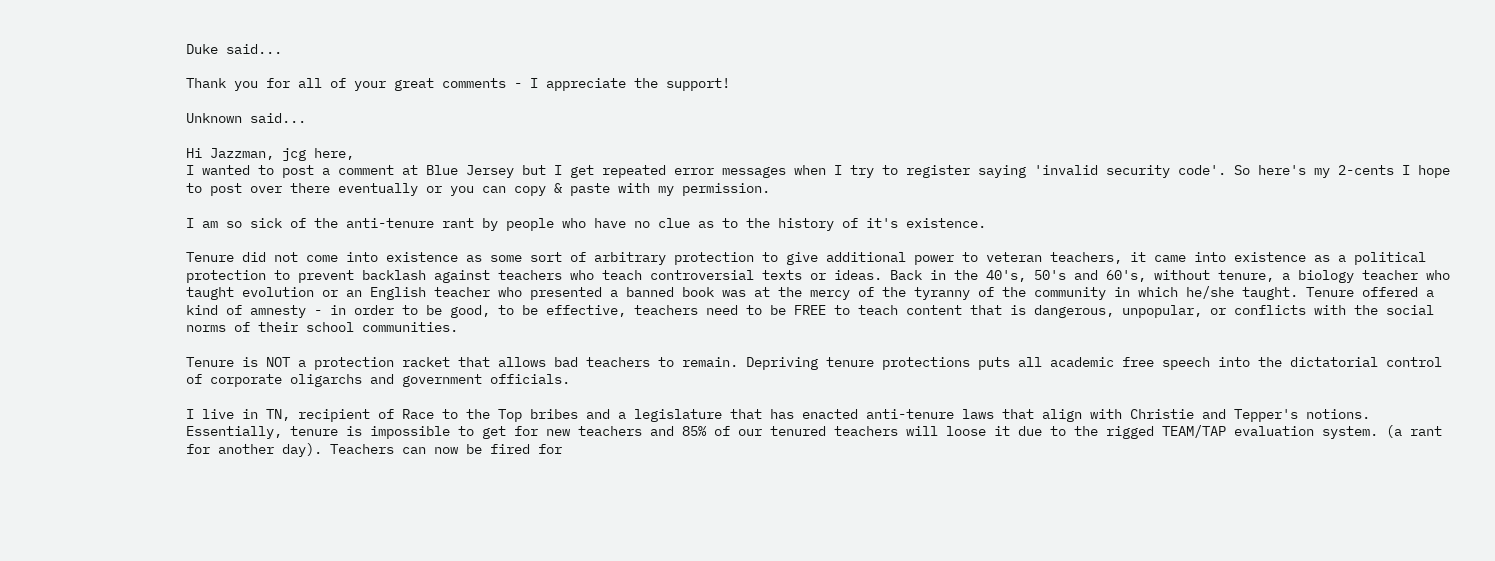Duke said...

Thank you for all of your great comments - I appreciate the support!

Unknown said...

Hi Jazzman, jcg here,
I wanted to post a comment at Blue Jersey but I get repeated error messages when I try to register saying 'invalid security code'. So here's my 2-cents I hope to post over there eventually or you can copy & paste with my permission.

I am so sick of the anti-tenure rant by people who have no clue as to the history of it's existence.

Tenure did not come into existence as some sort of arbitrary protection to give additional power to veteran teachers, it came into existence as a political protection to prevent backlash against teachers who teach controversial texts or ideas. Back in the 40's, 50's and 60's, without tenure, a biology teacher who taught evolution or an English teacher who presented a banned book was at the mercy of the tyranny of the community in which he/she taught. Tenure offered a kind of amnesty - in order to be good, to be effective, teachers need to be FREE to teach content that is dangerous, unpopular, or conflicts with the social norms of their school communities.

Tenure is NOT a protection racket that allows bad teachers to remain. Depriving tenure protections puts all academic free speech into the dictatorial control of corporate oligarchs and government officials.

I live in TN, recipient of Race to the Top bribes and a legislature that has enacted anti-tenure laws that align with Christie and Tepper's notions. Essentially, tenure is impossible to get for new teachers and 85% of our tenured teachers will loose it due to the rigged TEAM/TAP evaluation system. (a rant for another day). Teachers can now be fired for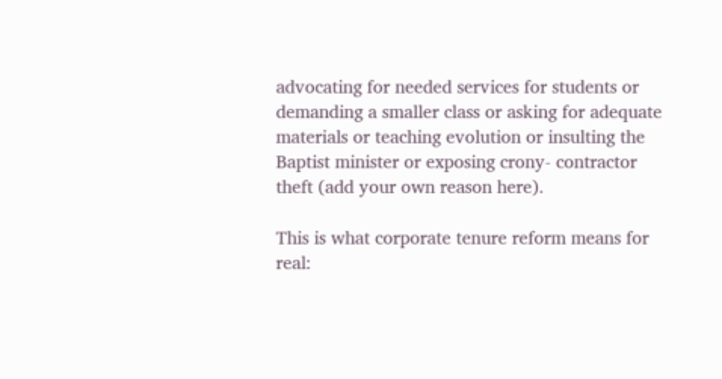advocating for needed services for students or demanding a smaller class or asking for adequate materials or teaching evolution or insulting the Baptist minister or exposing crony- contractor theft (add your own reason here).

This is what corporate tenure reform means for real: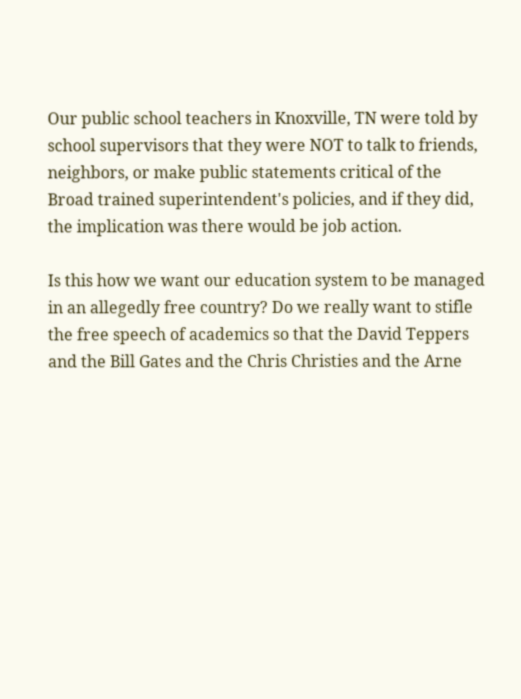Our public school teachers in Knoxville, TN were told by school supervisors that they were NOT to talk to friends, neighbors, or make public statements critical of the Broad trained superintendent's policies, and if they did, the implication was there would be job action.

Is this how we want our education system to be managed in an allegedly free country? Do we really want to stifle the free speech of academics so that the David Teppers and the Bill Gates and the Chris Christies and the Arne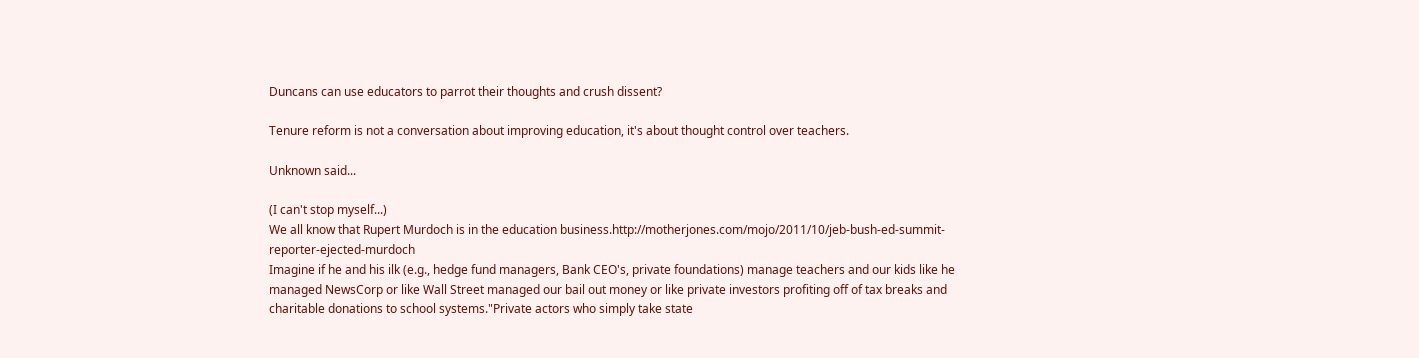Duncans can use educators to parrot their thoughts and crush dissent?

Tenure reform is not a conversation about improving education, it's about thought control over teachers.

Unknown said...

(I can't stop myself...)
We all know that Rupert Murdoch is in the education business.http://motherjones.com/mojo/2011/10/jeb-bush-ed-summit-reporter-ejected-murdoch
Imagine if he and his ilk (e.g., hedge fund managers, Bank CEO's, private foundations) manage teachers and our kids like he managed NewsCorp or like Wall Street managed our bail out money or like private investors profiting off of tax breaks and charitable donations to school systems."Private actors who simply take state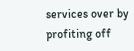services over by profiting off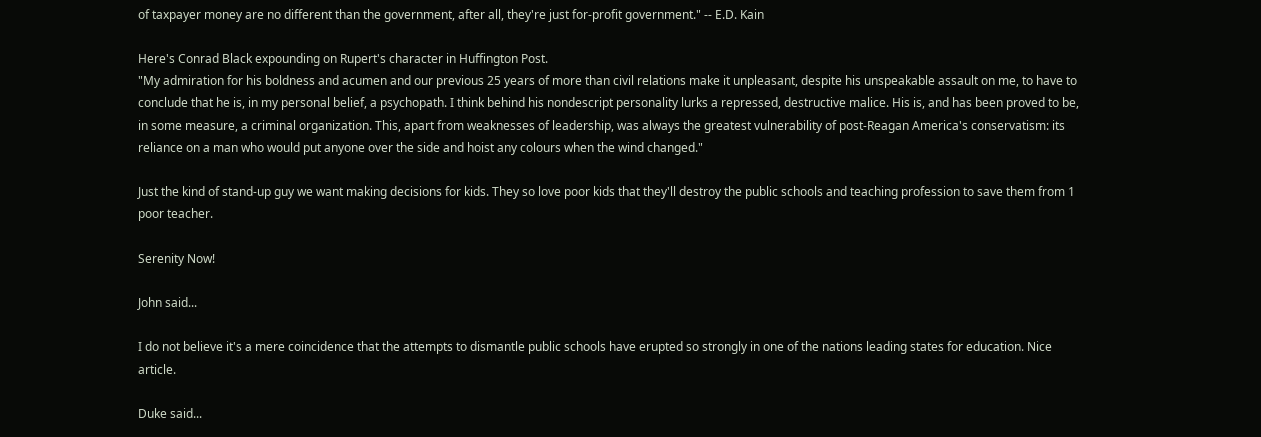of taxpayer money are no different than the government, after all, they're just for-profit government." -- E.D. Kain

Here's Conrad Black expounding on Rupert's character in Huffington Post.
"My admiration for his boldness and acumen and our previous 25 years of more than civil relations make it unpleasant, despite his unspeakable assault on me, to have to conclude that he is, in my personal belief, a psychopath. I think behind his nondescript personality lurks a repressed, destructive malice. His is, and has been proved to be, in some measure, a criminal organization. This, apart from weaknesses of leadership, was always the greatest vulnerability of post-Reagan America's conservatism: its reliance on a man who would put anyone over the side and hoist any colours when the wind changed."

Just the kind of stand-up guy we want making decisions for kids. They so love poor kids that they'll destroy the public schools and teaching profession to save them from 1 poor teacher.

Serenity Now!

John said...

I do not believe it's a mere coincidence that the attempts to dismantle public schools have erupted so strongly in one of the nations leading states for education. Nice article.

Duke said...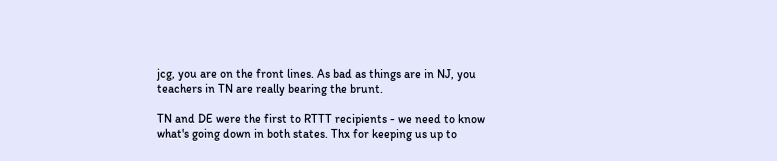jcg, you are on the front lines. As bad as things are in NJ, you teachers in TN are really bearing the brunt.

TN and DE were the first to RTTT recipients - we need to know what's going down in both states. Thx for keeping us up to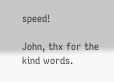speed!

John, thx for the kind words.